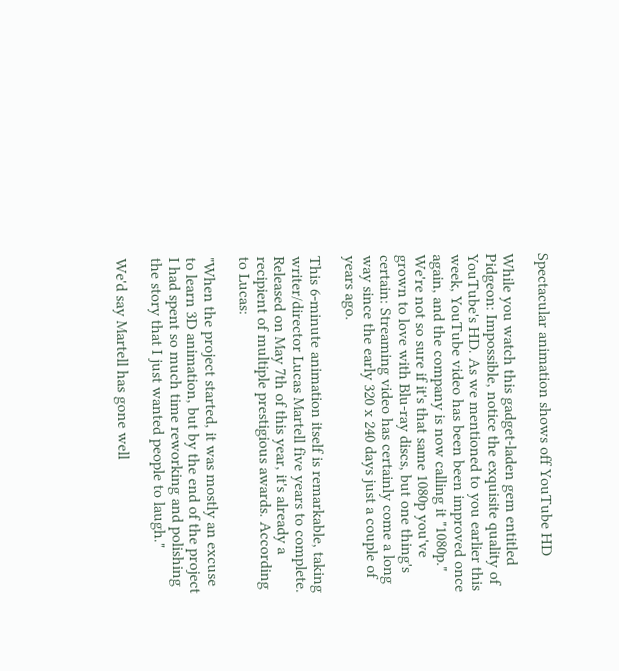Spectacular animation shows off YouTube HD

While you watch this gadget-laden gem entitled Pidgeon: Impossible, notice the exquisite quality of YouTube's HD. As we mentioned to you earlier this week, YouTube video has been been improved once again, and the company is now calling it "1080p." We're not so sure if it's that same 1080p you've grown to love with Blu-ray discs, but one thing's certain: Streaming video has certainly come a long way since the early 320 x 240 days just a couple of years ago.

This 6-minute animation itself is remarkable, taking writer/director Lucas Martell five years to complete. Released on May 7th of this year, it's already a recipient of multiple prestigious awards. According to Lucas:

"When the project started, it was mostly an excuse to learn 3D animation, but by the end of the project I had spent so much time reworking and polishing the story that I just wanted people to laugh."

We'd say Martell has gone well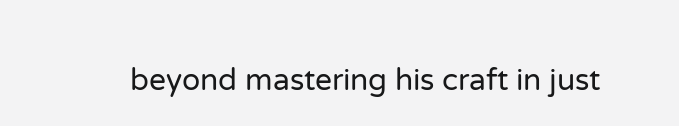beyond mastering his craft in just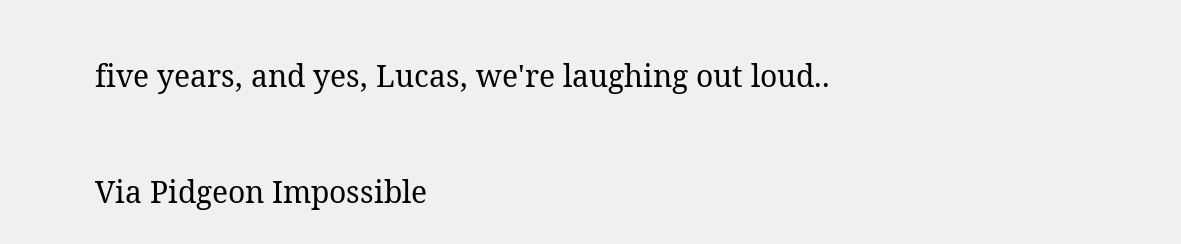five years, and yes, Lucas, we're laughing out loud..

Via Pidgeon Impossible